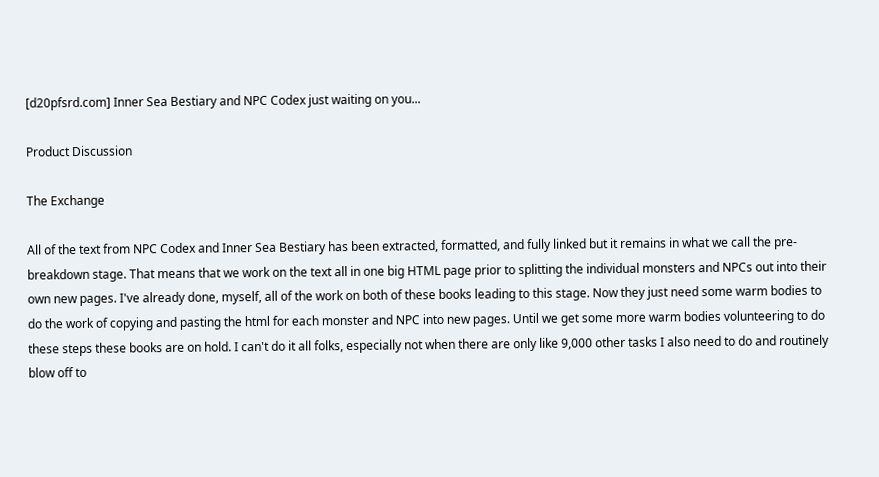[d20pfsrd.com] Inner Sea Bestiary and NPC Codex just waiting on you...

Product Discussion

The Exchange

All of the text from NPC Codex and Inner Sea Bestiary has been extracted, formatted, and fully linked but it remains in what we call the pre-breakdown stage. That means that we work on the text all in one big HTML page prior to splitting the individual monsters and NPCs out into their own new pages. I've already done, myself, all of the work on both of these books leading to this stage. Now they just need some warm bodies to do the work of copying and pasting the html for each monster and NPC into new pages. Until we get some more warm bodies volunteering to do these steps these books are on hold. I can't do it all folks, especially not when there are only like 9,000 other tasks I also need to do and routinely blow off to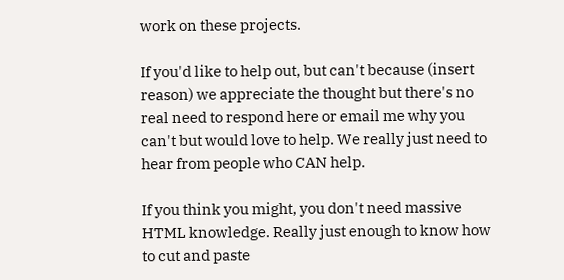work on these projects.

If you'd like to help out, but can't because (insert reason) we appreciate the thought but there's no real need to respond here or email me why you can't but would love to help. We really just need to hear from people who CAN help.

If you think you might, you don't need massive HTML knowledge. Really just enough to know how to cut and paste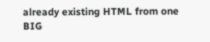already existing HTML from one BIG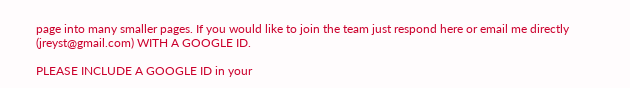page into many smaller pages. If you would like to join the team just respond here or email me directly (jreyst@gmail.com) WITH A GOOGLE ID.

PLEASE INCLUDE A GOOGLE ID in your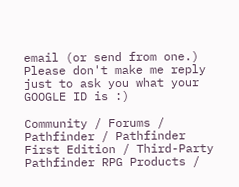email (or send from one.) Please don't make me reply just to ask you what your GOOGLE ID is :)

Community / Forums / Pathfinder / Pathfinder First Edition / Third-Party Pathfinder RPG Products /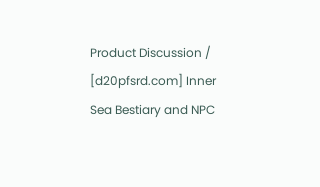Product Discussion / [d20pfsrd.com] Inner Sea Bestiary and NPC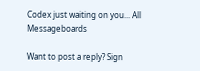Codex just waiting on you... All Messageboards

Want to post a reply? Sign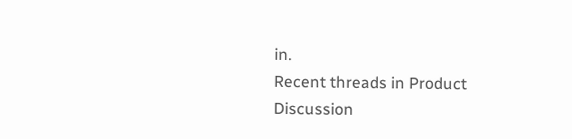in.
Recent threads in Product Discussion